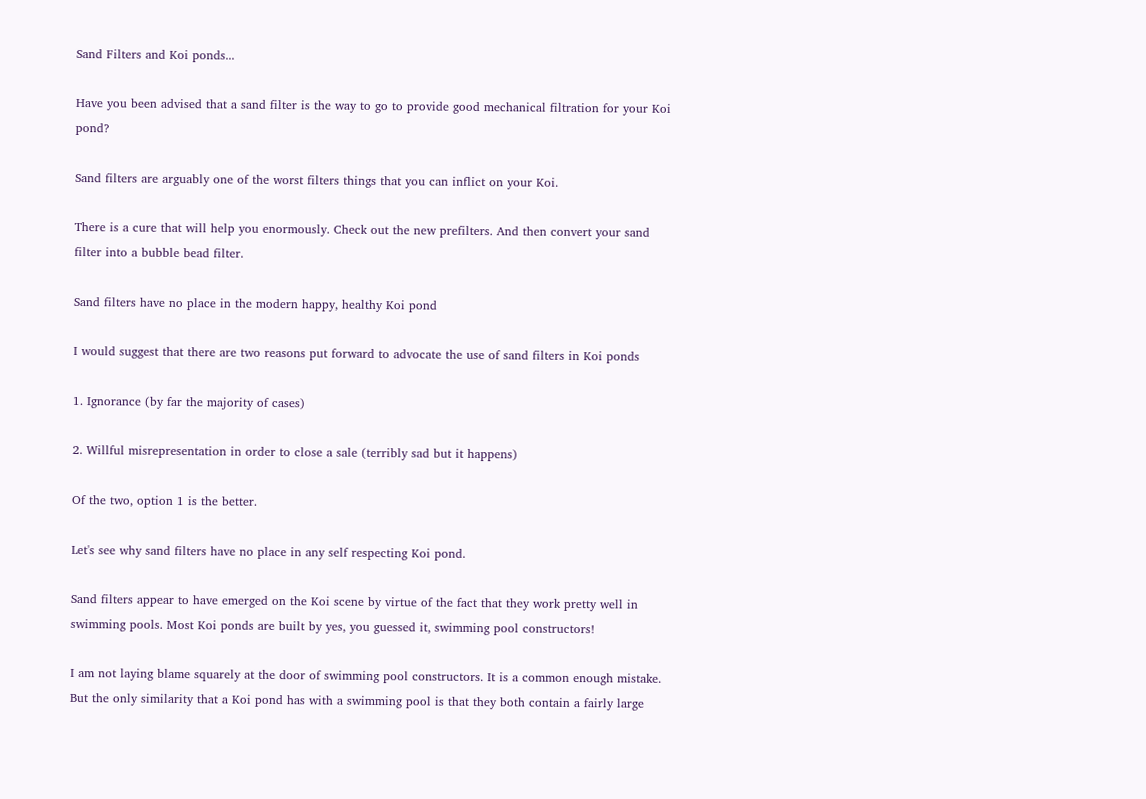Sand Filters and Koi ponds...

Have you been advised that a sand filter is the way to go to provide good mechanical filtration for your Koi pond?

Sand filters are arguably one of the worst filters things that you can inflict on your Koi.

There is a cure that will help you enormously. Check out the new prefilters. And then convert your sand filter into a bubble bead filter.

Sand filters have no place in the modern happy, healthy Koi pond

I would suggest that there are two reasons put forward to advocate the use of sand filters in Koi ponds

1. Ignorance (by far the majority of cases)

2. Willful misrepresentation in order to close a sale (terribly sad but it happens)

Of the two, option 1 is the better.

Let's see why sand filters have no place in any self respecting Koi pond.

Sand filters appear to have emerged on the Koi scene by virtue of the fact that they work pretty well in swimming pools. Most Koi ponds are built by yes, you guessed it, swimming pool constructors!

I am not laying blame squarely at the door of swimming pool constructors. It is a common enough mistake. But the only similarity that a Koi pond has with a swimming pool is that they both contain a fairly large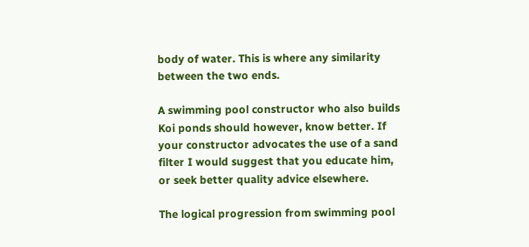body of water. This is where any similarity between the two ends.

A swimming pool constructor who also builds Koi ponds should however, know better. If your constructor advocates the use of a sand filter I would suggest that you educate him, or seek better quality advice elsewhere.

The logical progression from swimming pool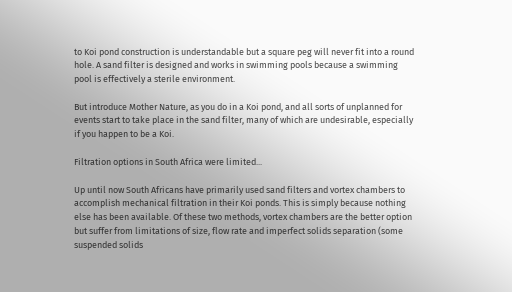to Koi pond construction is understandable but a square peg will never fit into a round hole. A sand filter is designed and works in swimming pools because a swimming pool is effectively a sterile environment.

But introduce Mother Nature, as you do in a Koi pond, and all sorts of unplanned for events start to take place in the sand filter, many of which are undesirable, especially if you happen to be a Koi.

Filtration options in South Africa were limited...

Up until now South Africans have primarily used sand filters and vortex chambers to accomplish mechanical filtration in their Koi ponds. This is simply because nothing else has been available. Of these two methods, vortex chambers are the better option but suffer from limitations of size, flow rate and imperfect solids separation (some suspended solids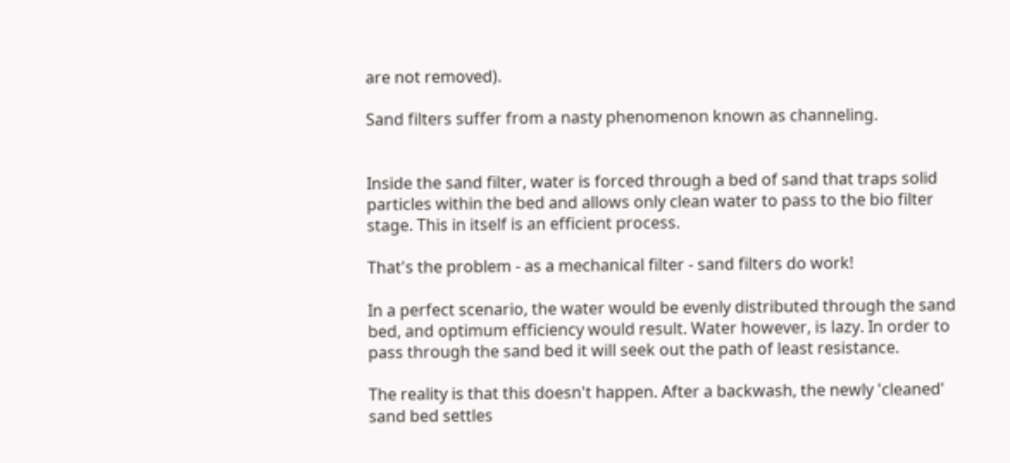are not removed).

Sand filters suffer from a nasty phenomenon known as channeling.


Inside the sand filter, water is forced through a bed of sand that traps solid particles within the bed and allows only clean water to pass to the bio filter stage. This in itself is an efficient process.

That's the problem - as a mechanical filter - sand filters do work!

In a perfect scenario, the water would be evenly distributed through the sand bed, and optimum efficiency would result. Water however, is lazy. In order to pass through the sand bed it will seek out the path of least resistance.

The reality is that this doesn't happen. After a backwash, the newly 'cleaned' sand bed settles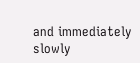and immediately slowly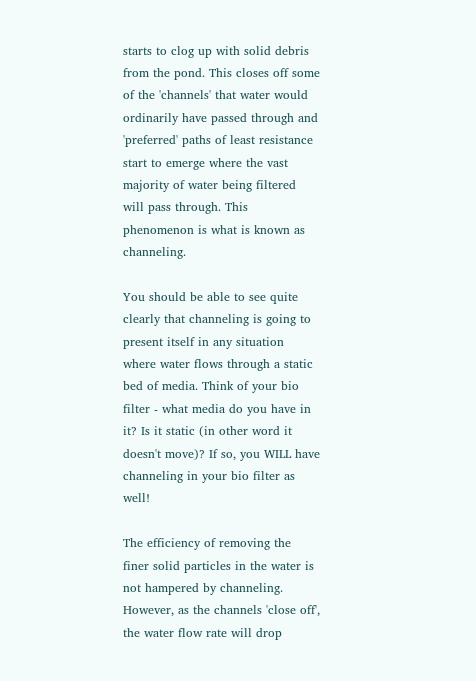starts to clog up with solid debris from the pond. This closes off some of the 'channels' that water would ordinarily have passed through and 'preferred' paths of least resistance start to emerge where the vast majority of water being filtered will pass through. This phenomenon is what is known as channeling.

You should be able to see quite clearly that channeling is going to present itself in any situation where water flows through a static bed of media. Think of your bio filter - what media do you have in it? Is it static (in other word it doesn't move)? If so, you WILL have channeling in your bio filter as well!

The efficiency of removing the finer solid particles in the water is not hampered by channeling. However, as the channels 'close off', the water flow rate will drop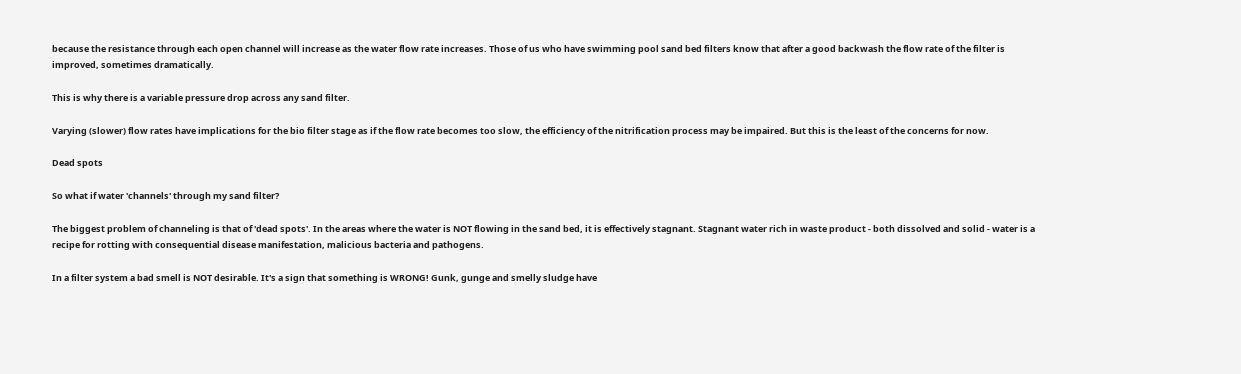because the resistance through each open channel will increase as the water flow rate increases. Those of us who have swimming pool sand bed filters know that after a good backwash the flow rate of the filter is improved, sometimes dramatically.

This is why there is a variable pressure drop across any sand filter.

Varying (slower) flow rates have implications for the bio filter stage as if the flow rate becomes too slow, the efficiency of the nitrification process may be impaired. But this is the least of the concerns for now.

Dead spots

So what if water 'channels' through my sand filter?

The biggest problem of channeling is that of 'dead spots'. In the areas where the water is NOT flowing in the sand bed, it is effectively stagnant. Stagnant water rich in waste product - both dissolved and solid - water is a recipe for rotting with consequential disease manifestation, malicious bacteria and pathogens.

In a filter system a bad smell is NOT desirable. It's a sign that something is WRONG! Gunk, gunge and smelly sludge have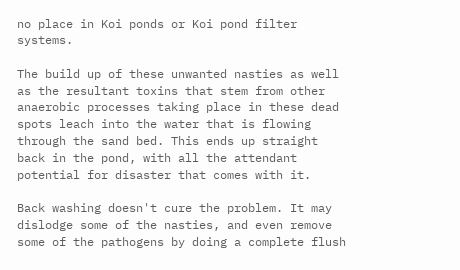no place in Koi ponds or Koi pond filter systems.

The build up of these unwanted nasties as well as the resultant toxins that stem from other anaerobic processes taking place in these dead spots leach into the water that is flowing through the sand bed. This ends up straight back in the pond, with all the attendant potential for disaster that comes with it.

Back washing doesn't cure the problem. It may dislodge some of the nasties, and even remove some of the pathogens by doing a complete flush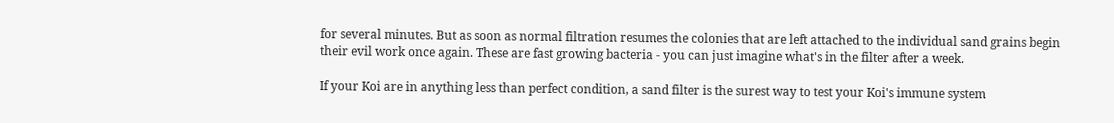for several minutes. But as soon as normal filtration resumes the colonies that are left attached to the individual sand grains begin their evil work once again. These are fast growing bacteria - you can just imagine what's in the filter after a week.

If your Koi are in anything less than perfect condition, a sand filter is the surest way to test your Koi's immune system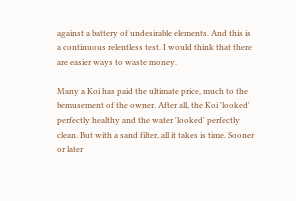against a battery of undesirable elements. And this is a continuous relentless test. I would think that there are easier ways to waste money.

Many a Koi has paid the ultimate price, much to the bemusement of the owner. After all, the Koi 'looked' perfectly healthy and the water 'looked' perfectly clean. But with a sand filter, all it takes is time. Sooner or later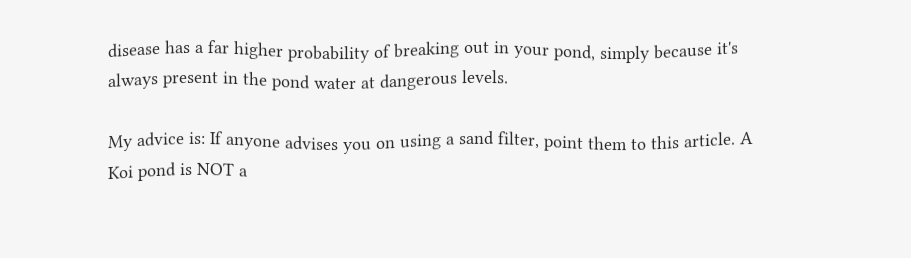disease has a far higher probability of breaking out in your pond, simply because it's always present in the pond water at dangerous levels.

My advice is: If anyone advises you on using a sand filter, point them to this article. A Koi pond is NOT a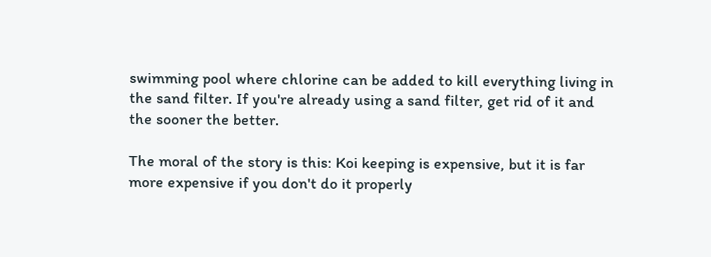swimming pool where chlorine can be added to kill everything living in the sand filter. If you're already using a sand filter, get rid of it and the sooner the better.

The moral of the story is this: Koi keeping is expensive, but it is far more expensive if you don't do it properly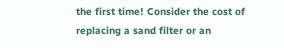the first time! Consider the cost of replacing a sand filter or an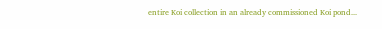entire Koi collection in an already commissioned Koi pond...